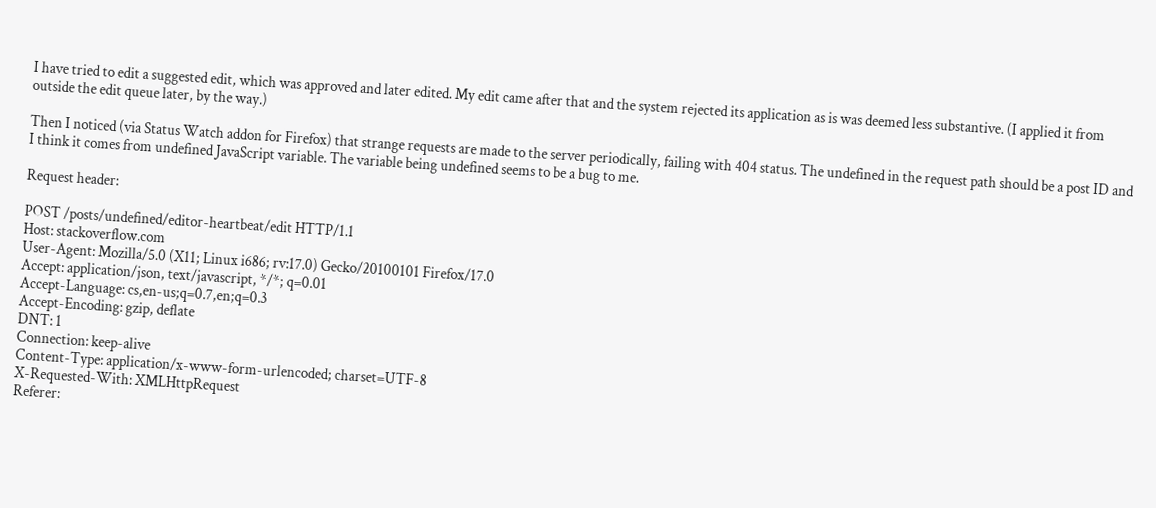I have tried to edit a suggested edit, which was approved and later edited. My edit came after that and the system rejected its application as is was deemed less substantive. (I applied it from outside the edit queue later, by the way.)

Then I noticed (via Status Watch addon for Firefox) that strange requests are made to the server periodically, failing with 404 status. The undefined in the request path should be a post ID and I think it comes from undefined JavaScript variable. The variable being undefined seems to be a bug to me.

Request header:

POST /posts/undefined/editor-heartbeat/edit HTTP/1.1
Host: stackoverflow.com
User-Agent: Mozilla/5.0 (X11; Linux i686; rv:17.0) Gecko/20100101 Firefox/17.0
Accept: application/json, text/javascript, */*; q=0.01
Accept-Language: cs,en-us;q=0.7,en;q=0.3
Accept-Encoding: gzip, deflate
DNT: 1
Connection: keep-alive
Content-Type: application/x-www-form-urlencoded; charset=UTF-8
X-Requested-With: XMLHttpRequest
Referer: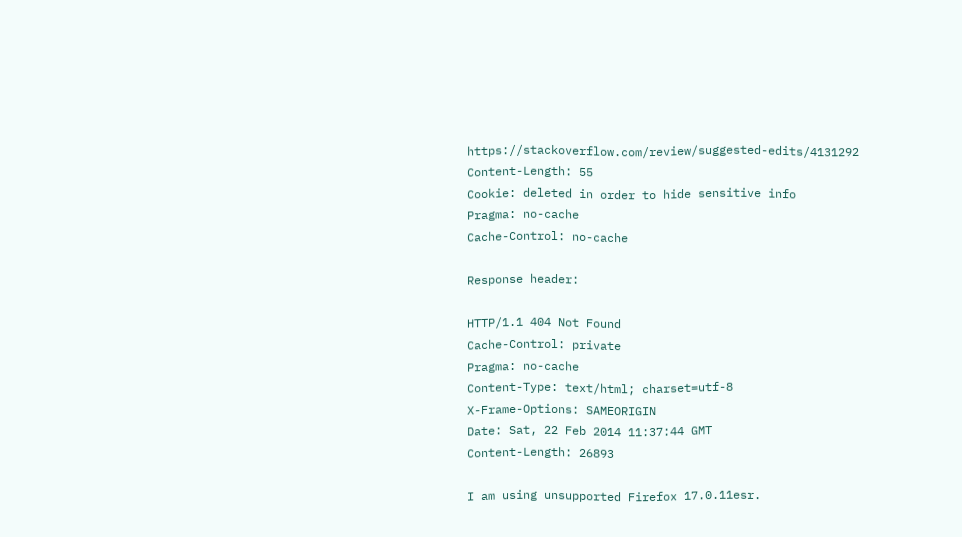https://stackoverflow.com/review/suggested-edits/4131292
Content-Length: 55
Cookie: deleted in order to hide sensitive info
Pragma: no-cache
Cache-Control: no-cache

Response header:

HTTP/1.1 404 Not Found
Cache-Control: private
Pragma: no-cache
Content-Type: text/html; charset=utf-8
X-Frame-Options: SAMEORIGIN
Date: Sat, 22 Feb 2014 11:37:44 GMT
Content-Length: 26893

I am using unsupported Firefox 17.0.11esr.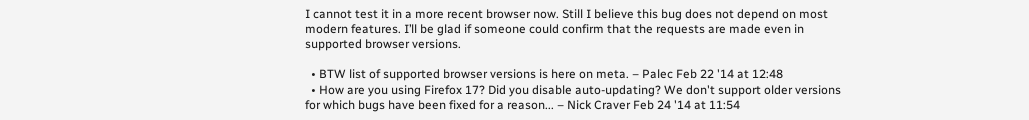I cannot test it in a more recent browser now. Still I believe this bug does not depend on most modern features. I’ll be glad if someone could confirm that the requests are made even in supported browser versions.

  • BTW list of supported browser versions is here on meta. – Palec Feb 22 '14 at 12:48
  • How are you using Firefox 17? Did you disable auto-updating? We don't support older versions for which bugs have been fixed for a reason... – Nick Craver Feb 24 '14 at 11:54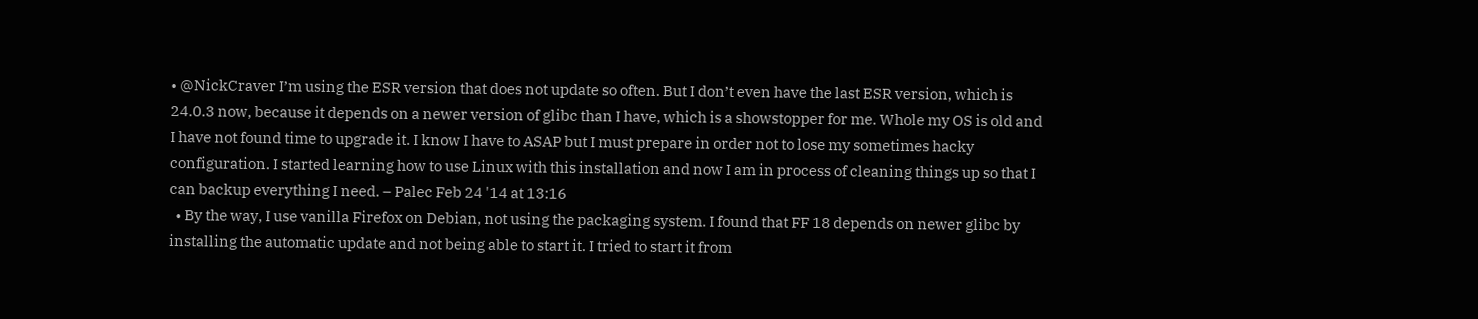• @NickCraver I’m using the ESR version that does not update so often. But I don’t even have the last ESR version, which is 24.0.3 now, because it depends on a newer version of glibc than I have, which is a showstopper for me. Whole my OS is old and I have not found time to upgrade it. I know I have to ASAP but I must prepare in order not to lose my sometimes hacky configuration. I started learning how to use Linux with this installation and now I am in process of cleaning things up so that I can backup everything I need. – Palec Feb 24 '14 at 13:16
  • By the way, I use vanilla Firefox on Debian, not using the packaging system. I found that FF 18 depends on newer glibc by installing the automatic update and not being able to start it. I tried to start it from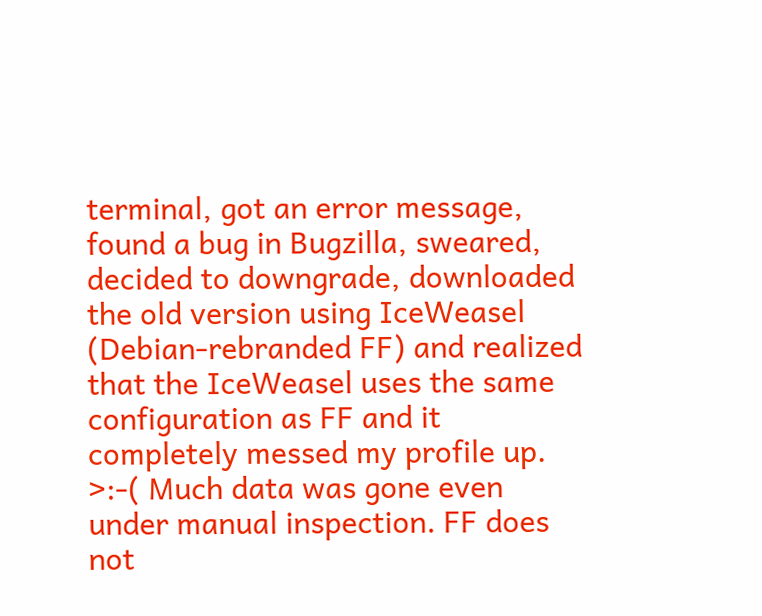terminal, got an error message, found a bug in Bugzilla, sweared, decided to downgrade, downloaded the old version using IceWeasel (Debian-rebranded FF) and realized that the IceWeasel uses the same configuration as FF and it completely messed my profile up. >:-( Much data was gone even under manual inspection. FF does not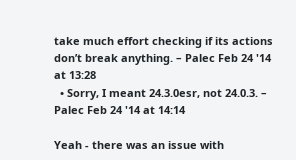take much effort checking if its actions don’t break anything. – Palec Feb 24 '14 at 13:28
  • Sorry, I meant 24.3.0esr, not 24.0.3. – Palec Feb 24 '14 at 14:14

Yeah - there was an issue with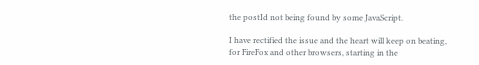the postId not being found by some JavaScript.

I have rectified the issue and the heart will keep on beating, for FireFox and other browsers, starting in the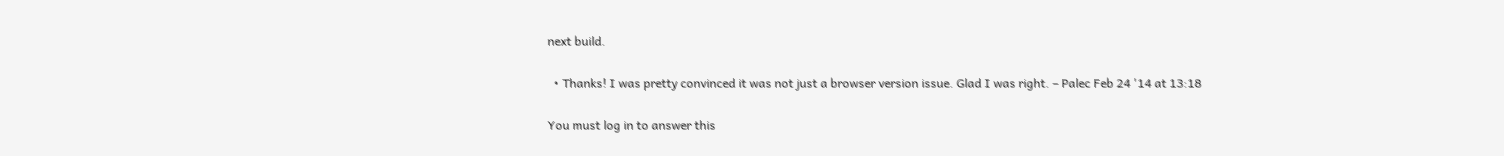next build.

  • Thanks! I was pretty convinced it was not just a browser version issue. Glad I was right. – Palec Feb 24 '14 at 13:18

You must log in to answer this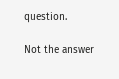question.

Not the answer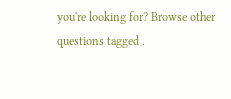you're looking for? Browse other questions tagged .